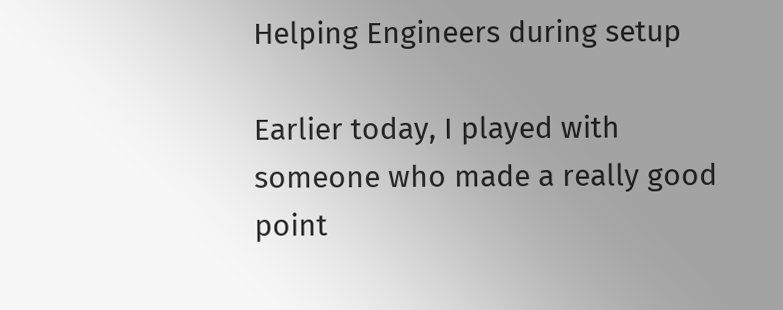Helping Engineers during setup

Earlier today, I played with someone who made a really good point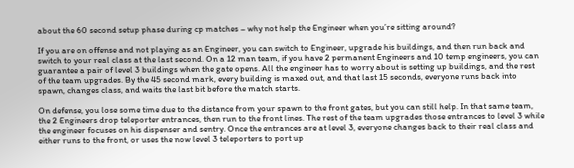about the 60 second setup phase during cp matches – why not help the Engineer when you’re sitting around?

If you are on offense and not playing as an Engineer, you can switch to Engineer, upgrade his buildings, and then run back and switch to your real class at the last second. On a 12 man team, if you have 2 permanent Engineers and 10 temp engineers, you can guarantee a pair of level 3 buildings when the gate opens. All the engineer has to worry about is setting up buildings, and the rest of the team upgrades. By the 45 second mark, every building is maxed out, and that last 15 seconds, everyone runs back into spawn, changes class, and waits the last bit before the match starts.

On defense, you lose some time due to the distance from your spawn to the front gates, but you can still help. In that same team, the 2 Engineers drop teleporter entrances, then run to the front lines. The rest of the team upgrades those entrances to level 3 while the engineer focuses on his dispenser and sentry. Once the entrances are at level 3, everyone changes back to their real class and either runs to the front, or uses the now level 3 teleporters to port up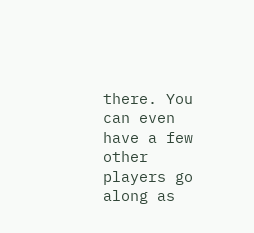there. You can even have a few other players go along as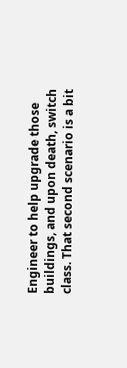Engineer to help upgrade those buildings, and upon death, switch class. That second scenario is a bit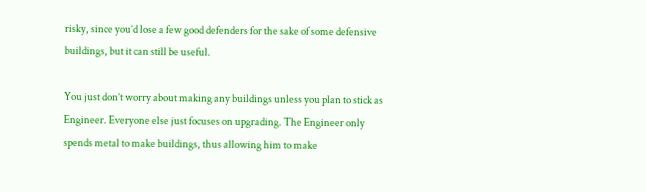risky, since you’d lose a few good defenders for the sake of some defensive buildings, but it can still be useful.

You just don’t worry about making any buildings unless you plan to stick as Engineer. Everyone else just focuses on upgrading. The Engineer only spends metal to make buildings, thus allowing him to make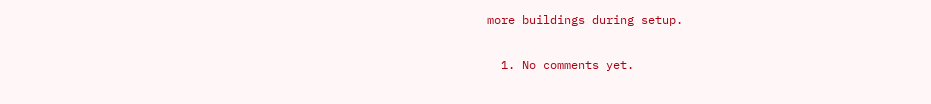more buildings during setup.

  1. No comments yet.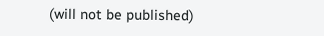(will not be published)